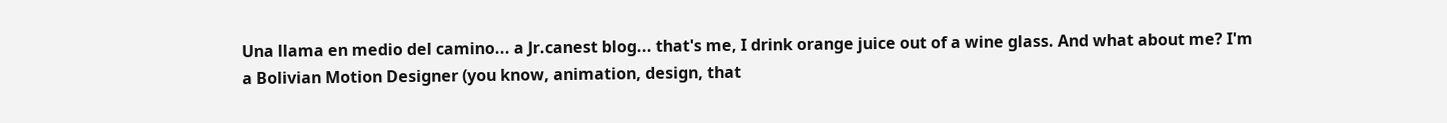Una llama en medio del camino... a Jr.canest blog... that's me, I drink orange juice out of a wine glass. And what about me? I'm a Bolivian Motion Designer (you know, animation, design, that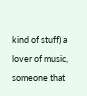kind of stuff) a lover of music, someone that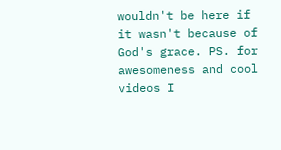wouldn't be here if it wasn't because of God's grace. PS. for awesomeness and cool videos I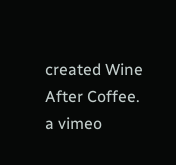created Wine After Coffee. a vimeo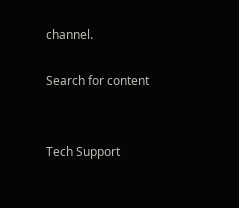channel.

Search for content


Tech Support